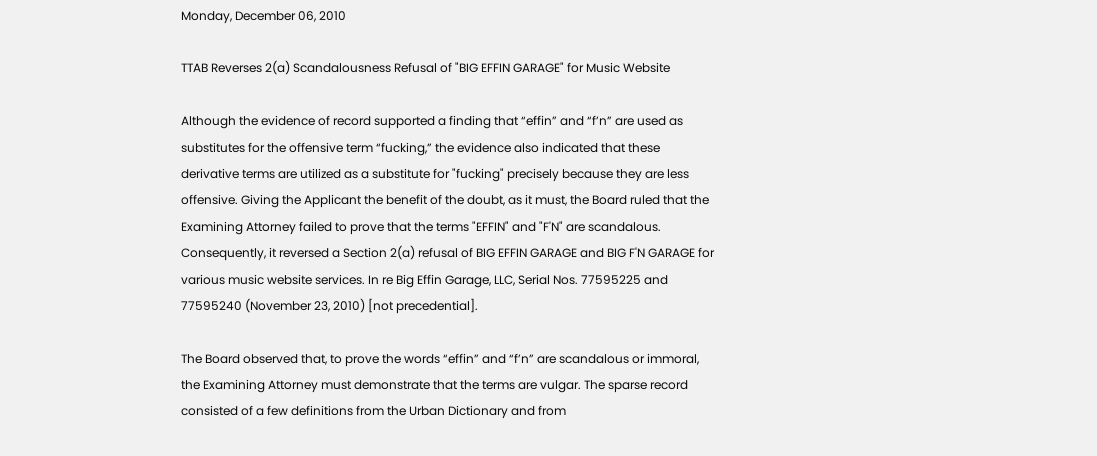Monday, December 06, 2010

TTAB Reverses 2(a) Scandalousness Refusal of "BIG EFFIN GARAGE" for Music Website

Although the evidence of record supported a finding that “effin” and “f’n” are used as substitutes for the offensive term “fucking,” the evidence also indicated that these derivative terms are utilized as a substitute for "fucking" precisely because they are less offensive. Giving the Applicant the benefit of the doubt, as it must, the Board ruled that the Examining Attorney failed to prove that the terms "EFFIN" and "F'N" are scandalous. Consequently, it reversed a Section 2(a) refusal of BIG EFFIN GARAGE and BIG F'N GARAGE for various music website services. In re Big Effin Garage, LLC, Serial Nos. 77595225 and 77595240 (November 23, 2010) [not precedential].

The Board observed that, to prove the words “effin” and “f’n” are scandalous or immoral, the Examining Attorney must demonstrate that the terms are vulgar. The sparse record consisted of a few definitions from the Urban Dictionary and from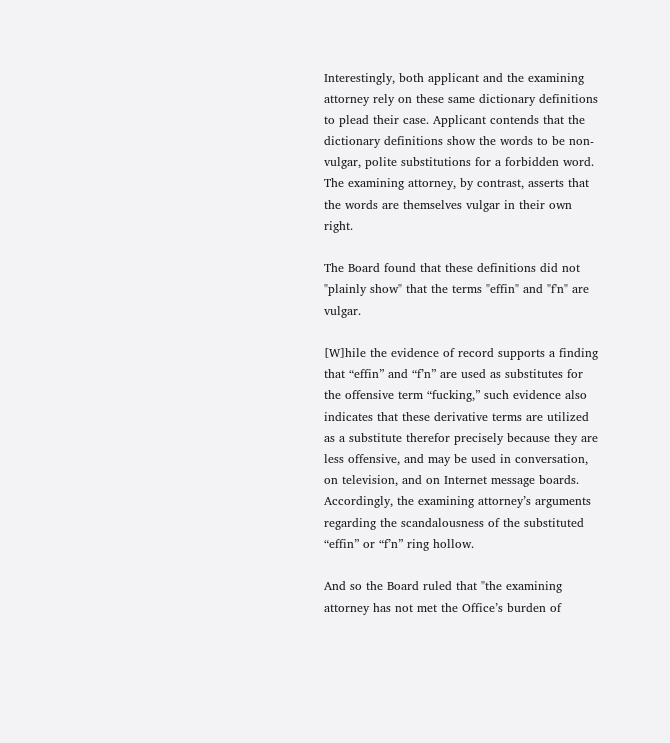Interestingly, both applicant and the examining attorney rely on these same dictionary definitions to plead their case. Applicant contends that the dictionary definitions show the words to be non-vulgar, polite substitutions for a forbidden word. The examining attorney, by contrast, asserts that the words are themselves vulgar in their own right.

The Board found that these definitions did not "plainly show" that the terms "effin" and "f'n" are vulgar.

[W]hile the evidence of record supports a finding that “effin” and “f’n” are used as substitutes for the offensive term “fucking,” such evidence also indicates that these derivative terms are utilized as a substitute therefor precisely because they are less offensive, and may be used in conversation, on television, and on Internet message boards. Accordingly, the examining attorney’s arguments regarding the scandalousness of the substituted “effin” or “f’n” ring hollow.

And so the Board ruled that "the examining attorney has not met the Office’s burden of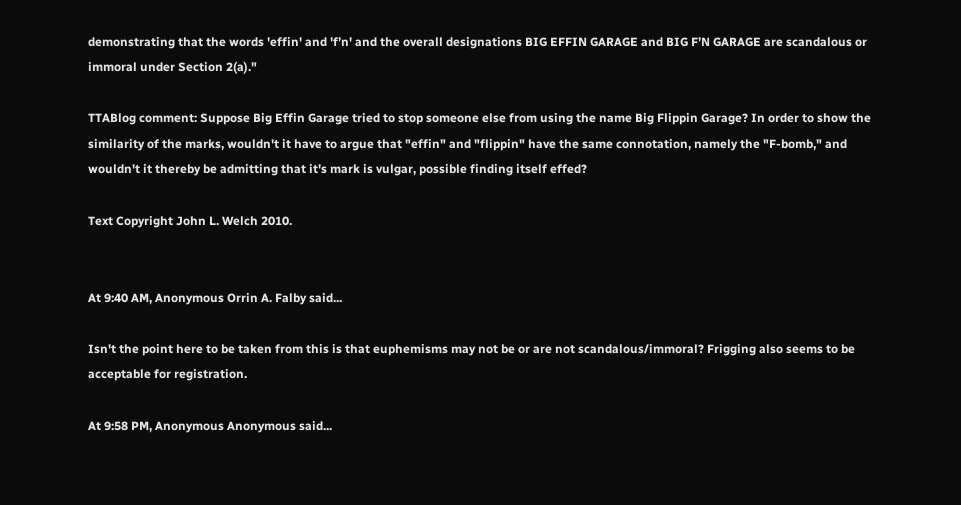demonstrating that the words 'effin' and 'f’n' and the overall designations BIG EFFIN GARAGE and BIG F’N GARAGE are scandalous or immoral under Section 2(a)."

TTABlog comment: Suppose Big Effin Garage tried to stop someone else from using the name Big Flippin Garage? In order to show the similarity of the marks, wouldn't it have to argue that "effin" and "flippin" have the same connotation, namely the "F-bomb," and wouldn't it thereby be admitting that it's mark is vulgar, possible finding itself effed?

Text Copyright John L. Welch 2010.


At 9:40 AM, Anonymous Orrin A. Falby said...

Isn't the point here to be taken from this is that euphemisms may not be or are not scandalous/immoral? Frigging also seems to be acceptable for registration.

At 9:58 PM, Anonymous Anonymous said...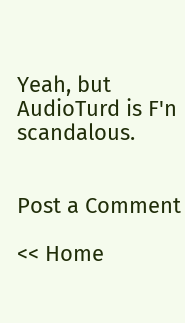Yeah, but AudioTurd is F'n scandalous.


Post a Comment

<< Home